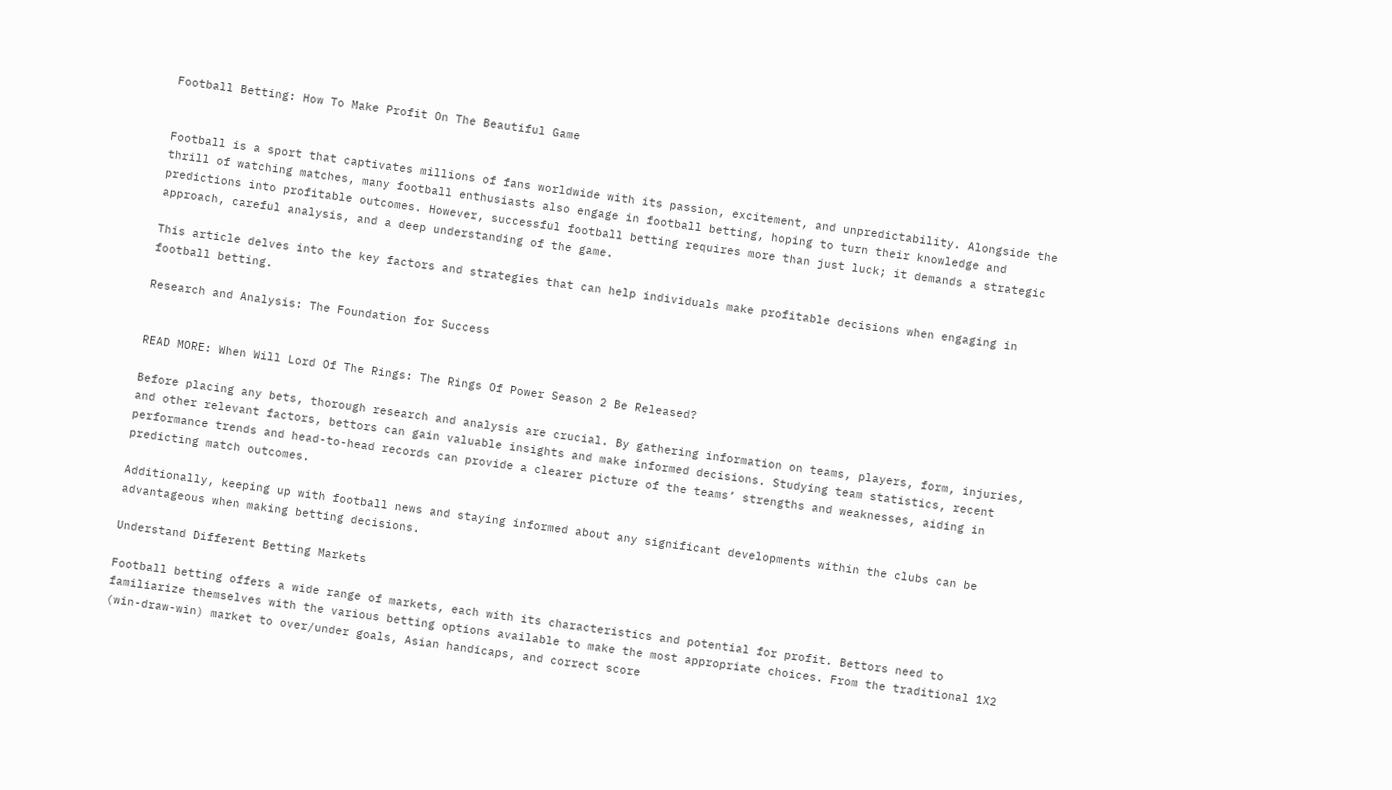Football Betting: How To Make Profit On The Beautiful Game


Football is a sport that captivates millions of fans worldwide with its passion, excitement, and unpredictability. Alongside the thrill of watching matches, many football enthusiasts also engage in football betting, hoping to turn their knowledge and predictions into profitable outcomes. However, successful football betting requires more than just luck; it demands a strategic approach, careful analysis, and a deep understanding of the game.

This article delves into the key factors and strategies that can help individuals make profitable decisions when engaging in football betting.

Research and Analysis: The Foundation for Success


READ MORE: When Will Lord Of The Rings: The Rings Of Power Season 2 Be Released?

Before placing any bets, thorough research and analysis are crucial. By gathering information on teams, players, form, injuries, and other relevant factors, bettors can gain valuable insights and make informed decisions. Studying team statistics, recent performance trends and head-to-head records can provide a clearer picture of the teams’ strengths and weaknesses, aiding in predicting match outcomes.

Additionally, keeping up with football news and staying informed about any significant developments within the clubs can be advantageous when making betting decisions.

Understand Different Betting Markets

Football betting offers a wide range of markets, each with its characteristics and potential for profit. Bettors need to familiarize themselves with the various betting options available to make the most appropriate choices. From the traditional 1X2 (win-draw-win) market to over/under goals, Asian handicaps, and correct score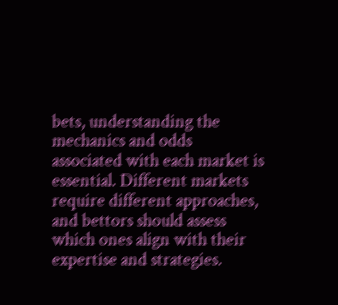bets, understanding the mechanics and odds associated with each market is essential. Different markets require different approaches, and bettors should assess which ones align with their expertise and strategies.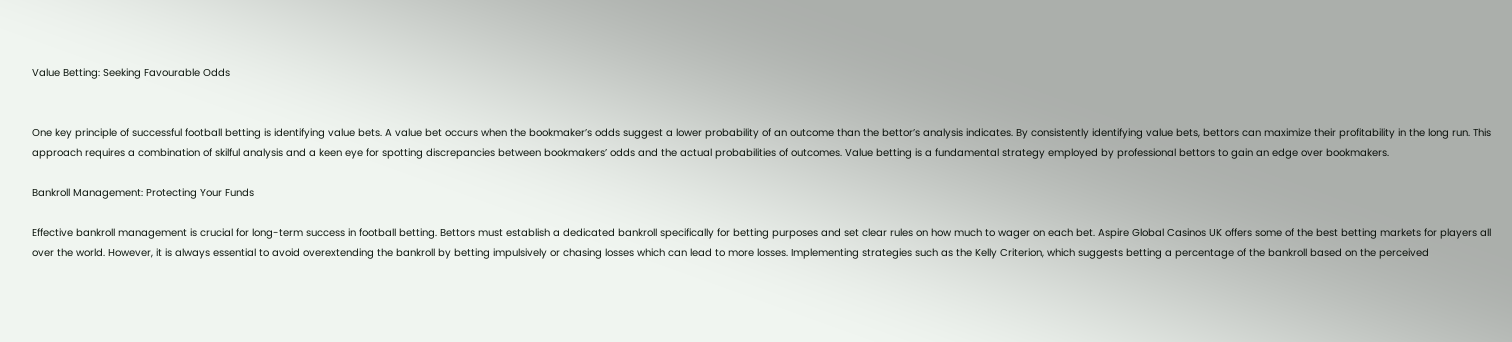Value Betting: Seeking Favourable Odds


One key principle of successful football betting is identifying value bets. A value bet occurs when the bookmaker’s odds suggest a lower probability of an outcome than the bettor’s analysis indicates. By consistently identifying value bets, bettors can maximize their profitability in the long run. This approach requires a combination of skilful analysis and a keen eye for spotting discrepancies between bookmakers’ odds and the actual probabilities of outcomes. Value betting is a fundamental strategy employed by professional bettors to gain an edge over bookmakers.

Bankroll Management: Protecting Your Funds

Effective bankroll management is crucial for long-term success in football betting. Bettors must establish a dedicated bankroll specifically for betting purposes and set clear rules on how much to wager on each bet. Aspire Global Casinos UK offers some of the best betting markets for players all over the world. However, it is always essential to avoid overextending the bankroll by betting impulsively or chasing losses which can lead to more losses. Implementing strategies such as the Kelly Criterion, which suggests betting a percentage of the bankroll based on the perceived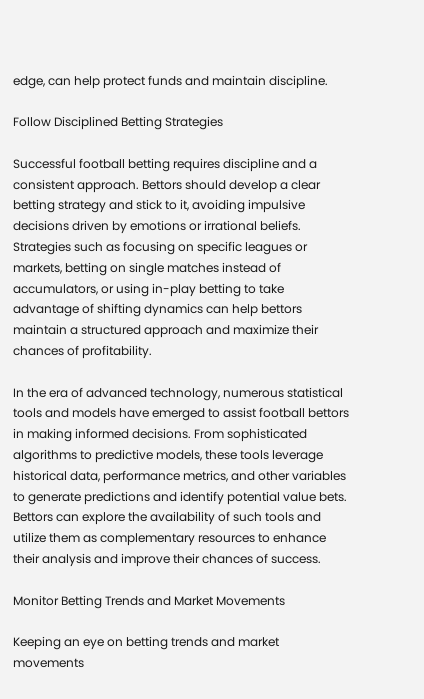edge, can help protect funds and maintain discipline.

Follow Disciplined Betting Strategies

Successful football betting requires discipline and a consistent approach. Bettors should develop a clear betting strategy and stick to it, avoiding impulsive decisions driven by emotions or irrational beliefs. Strategies such as focusing on specific leagues or markets, betting on single matches instead of accumulators, or using in-play betting to take advantage of shifting dynamics can help bettors maintain a structured approach and maximize their chances of profitability.

In the era of advanced technology, numerous statistical tools and models have emerged to assist football bettors in making informed decisions. From sophisticated algorithms to predictive models, these tools leverage historical data, performance metrics, and other variables to generate predictions and identify potential value bets. Bettors can explore the availability of such tools and utilize them as complementary resources to enhance their analysis and improve their chances of success.

Monitor Betting Trends and Market Movements

Keeping an eye on betting trends and market movements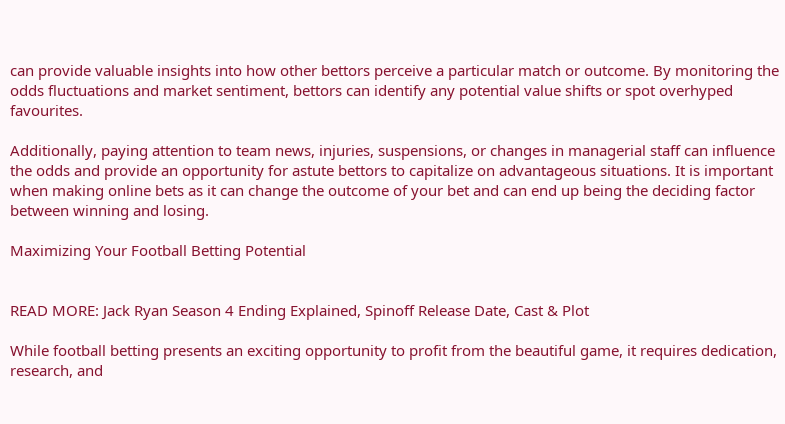can provide valuable insights into how other bettors perceive a particular match or outcome. By monitoring the odds fluctuations and market sentiment, bettors can identify any potential value shifts or spot overhyped favourites.

Additionally, paying attention to team news, injuries, suspensions, or changes in managerial staff can influence the odds and provide an opportunity for astute bettors to capitalize on advantageous situations. It is important when making online bets as it can change the outcome of your bet and can end up being the deciding factor between winning and losing.

Maximizing Your Football Betting Potential


READ MORE: Jack Ryan Season 4 Ending Explained, Spinoff Release Date, Cast & Plot

While football betting presents an exciting opportunity to profit from the beautiful game, it requires dedication, research, and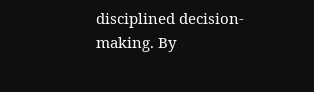disciplined decision-making. By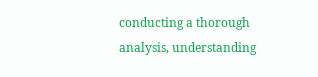conducting a thorough analysis, understanding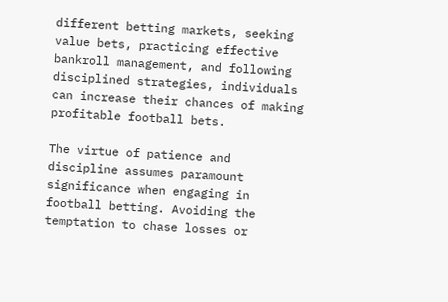different betting markets, seeking value bets, practicing effective bankroll management, and following disciplined strategies, individuals can increase their chances of making profitable football bets.

The virtue of patience and discipline assumes paramount significance when engaging in football betting. Avoiding the temptation to chase losses or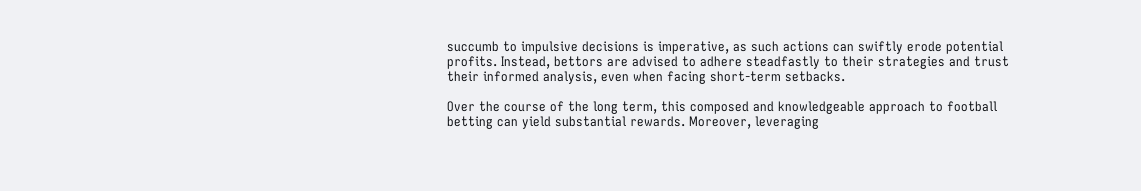succumb to impulsive decisions is imperative, as such actions can swiftly erode potential profits. Instead, bettors are advised to adhere steadfastly to their strategies and trust their informed analysis, even when facing short-term setbacks.

Over the course of the long term, this composed and knowledgeable approach to football betting can yield substantial rewards. Moreover, leveraging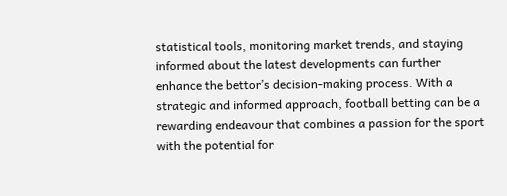statistical tools, monitoring market trends, and staying informed about the latest developments can further enhance the bettor’s decision-making process. With a strategic and informed approach, football betting can be a rewarding endeavour that combines a passion for the sport with the potential for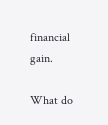financial gain.

What do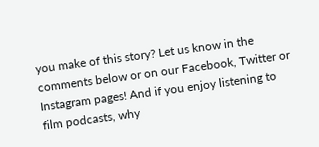you make of this story? Let us know in the comments below or on our Facebook, Twitter or Instagram pages! And if you enjoy listening to film podcasts, why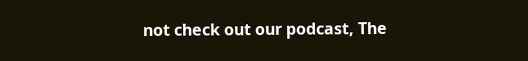not check out our podcast, The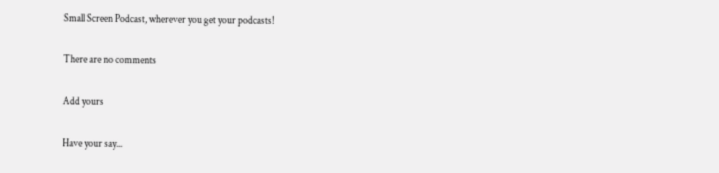Small Screen Podcast, wherever you get your podcasts!

There are no comments

Add yours

Have your say...